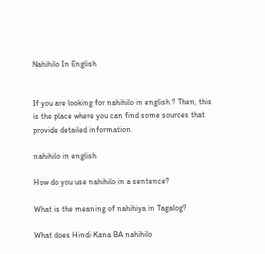Nahihilo In English


If you are looking for nahihilo in english ? Then, this is the place where you can find some sources that provide detailed information.

nahihilo in english

How do you use nahihilo in a sentence?

What is the meaning of nahihiya in Tagalog?

What does Hindi Kana BA nahihilo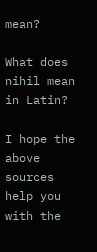mean?

What does nihil mean in Latin?

I hope the above sources help you with the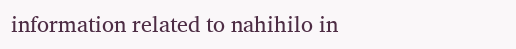information related to nahihilo in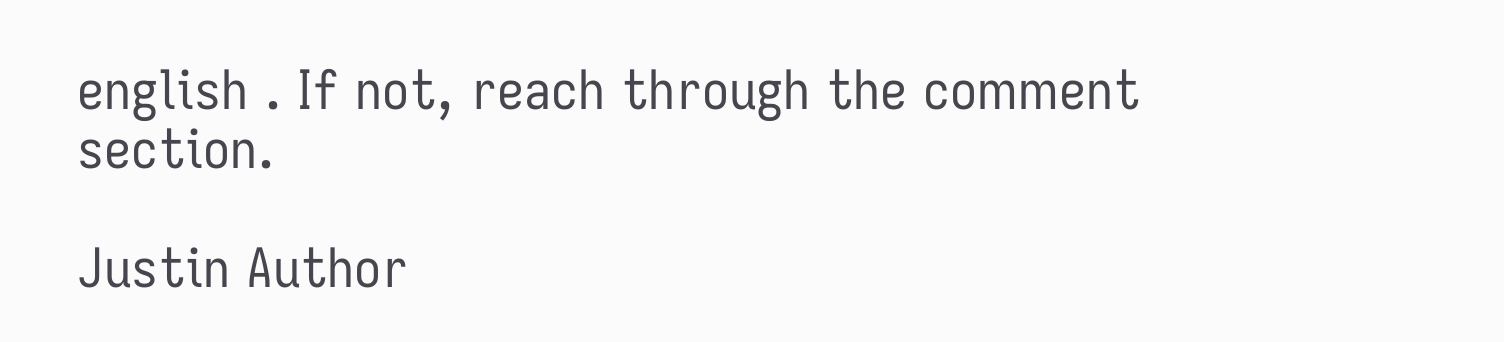english . If not, reach through the comment section.

Justin Author